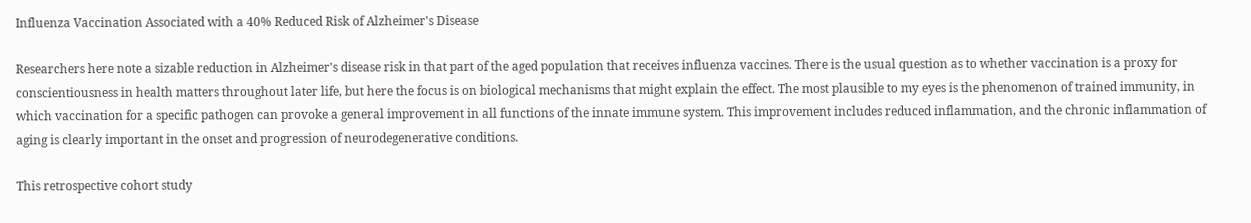Influenza Vaccination Associated with a 40% Reduced Risk of Alzheimer's Disease

Researchers here note a sizable reduction in Alzheimer's disease risk in that part of the aged population that receives influenza vaccines. There is the usual question as to whether vaccination is a proxy for conscientiousness in health matters throughout later life, but here the focus is on biological mechanisms that might explain the effect. The most plausible to my eyes is the phenomenon of trained immunity, in which vaccination for a specific pathogen can provoke a general improvement in all functions of the innate immune system. This improvement includes reduced inflammation, and the chronic inflammation of aging is clearly important in the onset and progression of neurodegenerative conditions.

This retrospective cohort study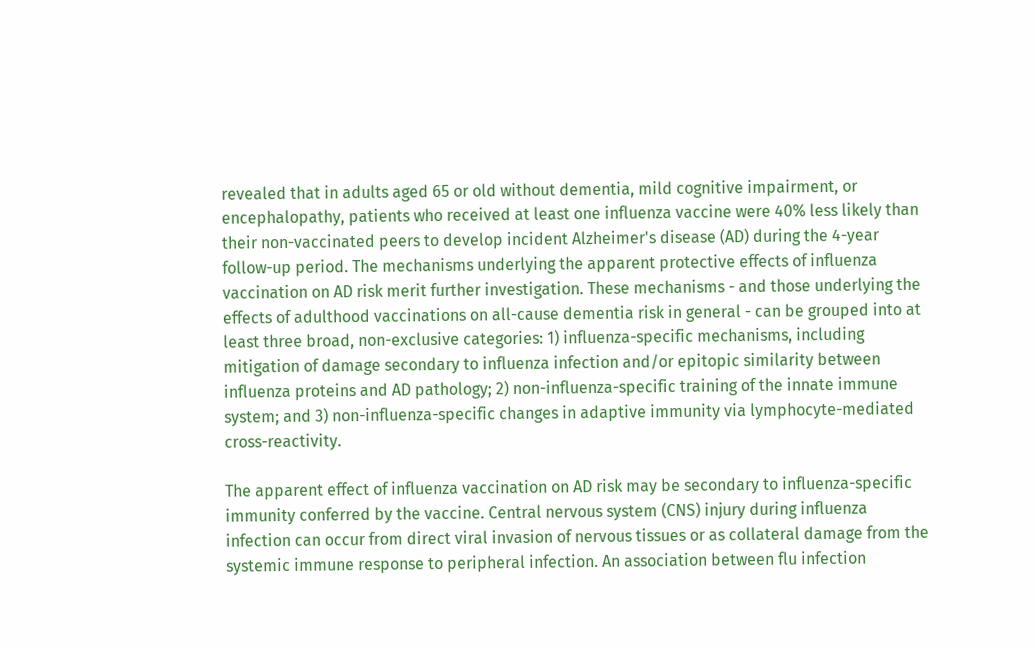revealed that in adults aged 65 or old without dementia, mild cognitive impairment, or encephalopathy, patients who received at least one influenza vaccine were 40% less likely than their non-vaccinated peers to develop incident Alzheimer's disease (AD) during the 4-year follow-up period. The mechanisms underlying the apparent protective effects of influenza vaccination on AD risk merit further investigation. These mechanisms - and those underlying the effects of adulthood vaccinations on all-cause dementia risk in general - can be grouped into at least three broad, non-exclusive categories: 1) influenza-specific mechanisms, including mitigation of damage secondary to influenza infection and/or epitopic similarity between influenza proteins and AD pathology; 2) non-influenza-specific training of the innate immune system; and 3) non-influenza-specific changes in adaptive immunity via lymphocyte-mediated cross-reactivity.

The apparent effect of influenza vaccination on AD risk may be secondary to influenza-specific immunity conferred by the vaccine. Central nervous system (CNS) injury during influenza infection can occur from direct viral invasion of nervous tissues or as collateral damage from the systemic immune response to peripheral infection. An association between flu infection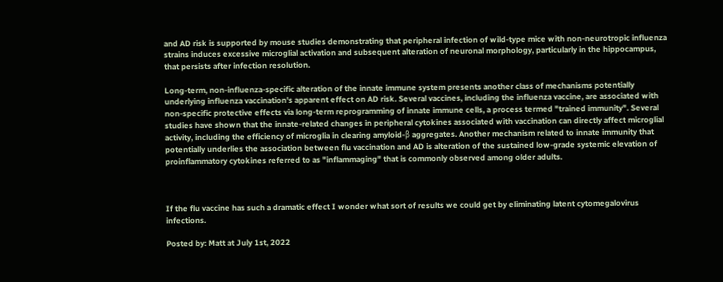and AD risk is supported by mouse studies demonstrating that peripheral infection of wild-type mice with non-neurotropic influenza strains induces excessive microglial activation and subsequent alteration of neuronal morphology, particularly in the hippocampus, that persists after infection resolution.

Long-term, non-influenza-specific alteration of the innate immune system presents another class of mechanisms potentially underlying influenza vaccination's apparent effect on AD risk. Several vaccines, including the influenza vaccine, are associated with non-specific protective effects via long-term reprogramming of innate immune cells, a process termed "trained immunity". Several studies have shown that the innate-related changes in peripheral cytokines associated with vaccination can directly affect microglial activity, including the efficiency of microglia in clearing amyloid-β aggregates. Another mechanism related to innate immunity that potentially underlies the association between flu vaccination and AD is alteration of the sustained low-grade systemic elevation of proinflammatory cytokines referred to as "inflammaging" that is commonly observed among older adults.



If the flu vaccine has such a dramatic effect I wonder what sort of results we could get by eliminating latent cytomegalovirus infections.

Posted by: Matt at July 1st, 2022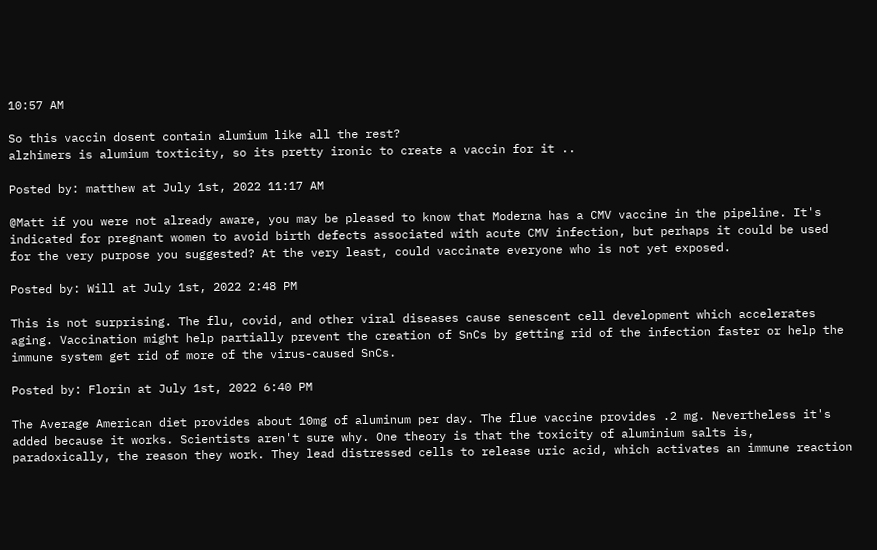10:57 AM

So this vaccin dosent contain alumium like all the rest?
alzhimers is alumium toxticity, so its pretty ironic to create a vaccin for it ..

Posted by: matthew at July 1st, 2022 11:17 AM

@Matt if you were not already aware, you may be pleased to know that Moderna has a CMV vaccine in the pipeline. It's indicated for pregnant women to avoid birth defects associated with acute CMV infection, but perhaps it could be used for the very purpose you suggested? At the very least, could vaccinate everyone who is not yet exposed.

Posted by: Will at July 1st, 2022 2:48 PM

This is not surprising. The flu, covid, and other viral diseases cause senescent cell development which accelerates aging. Vaccination might help partially prevent the creation of SnCs by getting rid of the infection faster or help the immune system get rid of more of the virus-caused SnCs.

Posted by: Florin at July 1st, 2022 6:40 PM

The Average American diet provides about 10mg of aluminum per day. The flue vaccine provides .2 mg. Nevertheless it's added because it works. Scientists aren't sure why. One theory is that the toxicity of aluminium salts is, paradoxically, the reason they work. They lead distressed cells to release uric acid, which activates an immune reaction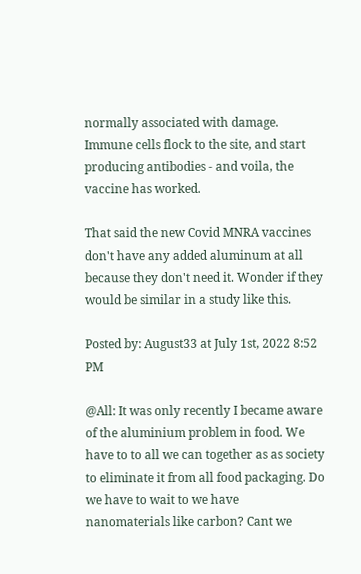normally associated with damage. Immune cells flock to the site, and start producing antibodies - and voila, the vaccine has worked.

That said the new Covid MNRA vaccines don't have any added aluminum at all because they don't need it. Wonder if they would be similar in a study like this.

Posted by: August33 at July 1st, 2022 8:52 PM

@All: It was only recently I became aware of the aluminium problem in food. We have to to all we can together as as society to eliminate it from all food packaging. Do we have to wait to we have nanomaterials like carbon? Cant we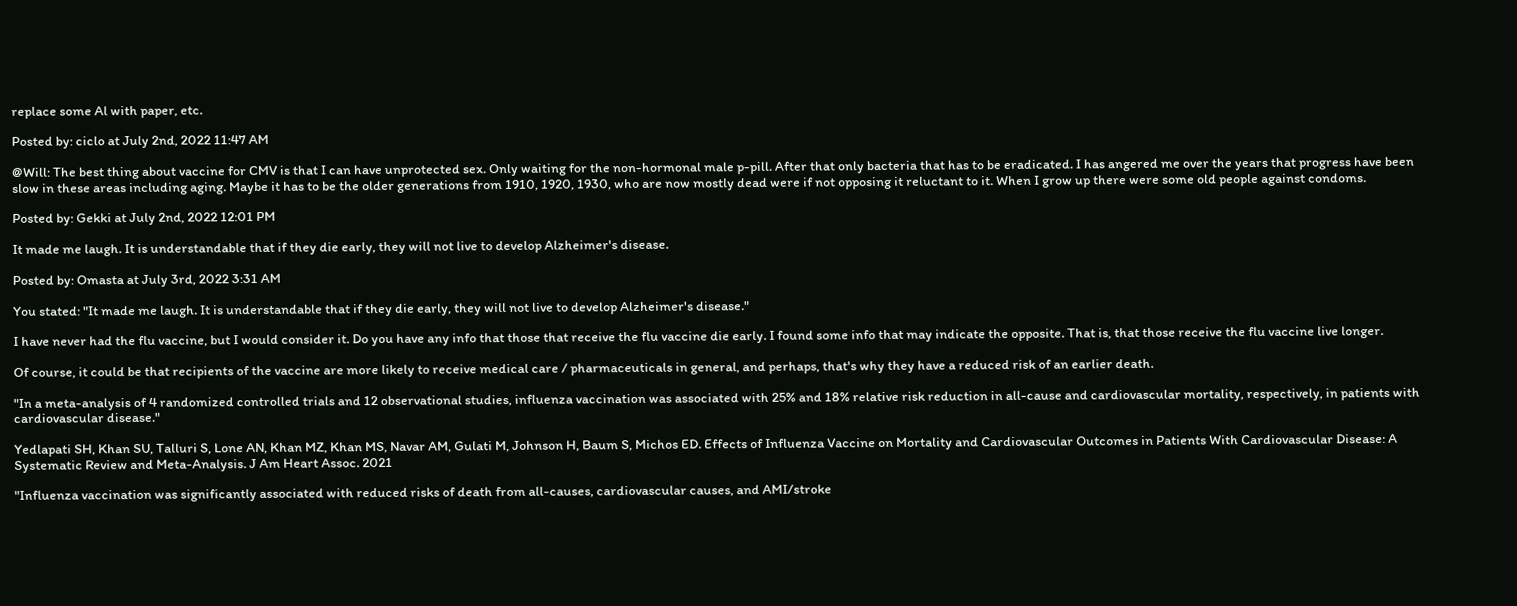replace some Al with paper, etc.

Posted by: ciclo at July 2nd, 2022 11:47 AM

@Will: The best thing about vaccine for CMV is that I can have unprotected sex. Only waiting for the non-hormonal male p-pill. After that only bacteria that has to be eradicated. I has angered me over the years that progress have been slow in these areas including aging. Maybe it has to be the older generations from 1910, 1920, 1930, who are now mostly dead were if not opposing it reluctant to it. When I grow up there were some old people against condoms.

Posted by: Gekki at July 2nd, 2022 12:01 PM

It made me laugh. It is understandable that if they die early, they will not live to develop Alzheimer's disease.

Posted by: Omasta at July 3rd, 2022 3:31 AM

You stated: "It made me laugh. It is understandable that if they die early, they will not live to develop Alzheimer's disease."

I have never had the flu vaccine, but I would consider it. Do you have any info that those that receive the flu vaccine die early. I found some info that may indicate the opposite. That is, that those receive the flu vaccine live longer.

Of course, it could be that recipients of the vaccine are more likely to receive medical care / pharmaceuticals in general, and perhaps, that's why they have a reduced risk of an earlier death.

"In a meta-analysis of 4 randomized controlled trials and 12 observational studies, influenza vaccination was associated with 25% and 18% relative risk reduction in all-cause and cardiovascular mortality, respectively, in patients with cardiovascular disease."

Yedlapati SH, Khan SU, Talluri S, Lone AN, Khan MZ, Khan MS, Navar AM, Gulati M, Johnson H, Baum S, Michos ED. Effects of Influenza Vaccine on Mortality and Cardiovascular Outcomes in Patients With Cardiovascular Disease: A Systematic Review and Meta-Analysis. J Am Heart Assoc. 2021

"Influenza vaccination was significantly associated with reduced risks of death from all-causes, cardiovascular causes, and AMI/stroke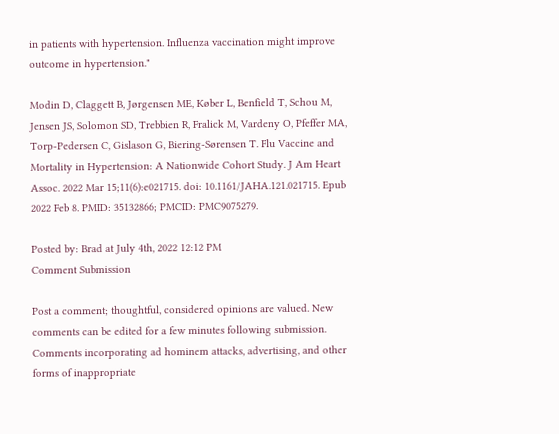in patients with hypertension. Influenza vaccination might improve outcome in hypertension."

Modin D, Claggett B, Jørgensen ME, Køber L, Benfield T, Schou M, Jensen JS, Solomon SD, Trebbien R, Fralick M, Vardeny O, Pfeffer MA, Torp-Pedersen C, Gislason G, Biering-Sørensen T. Flu Vaccine and Mortality in Hypertension: A Nationwide Cohort Study. J Am Heart Assoc. 2022 Mar 15;11(6):e021715. doi: 10.1161/JAHA.121.021715. Epub 2022 Feb 8. PMID: 35132866; PMCID: PMC9075279.

Posted by: Brad at July 4th, 2022 12:12 PM
Comment Submission

Post a comment; thoughtful, considered opinions are valued. New comments can be edited for a few minutes following submission. Comments incorporating ad hominem attacks, advertising, and other forms of inappropriate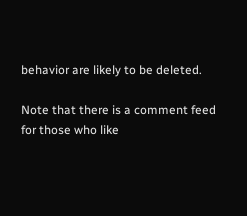behavior are likely to be deleted.

Note that there is a comment feed for those who like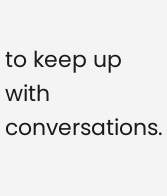to keep up with conversations.